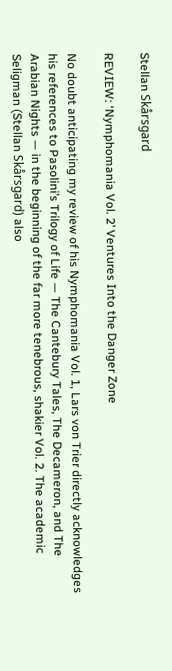Stellan Skårsgard

REVIEW: ‘Nymphomania Vol. 2’ Ventures Into the Danger Zone

No doubt anticipating my review of his Nymphomania Vol. 1, Lars von Trier directly acknowledges his references to Pasolini’s Trilogy of Life — The Cantebury Tales, The Decameron, and The Arabian Nights — in the beginning of the far more tenebrous, shakier Vol. 2. The academic Seligman (Stellan Skårsgard) also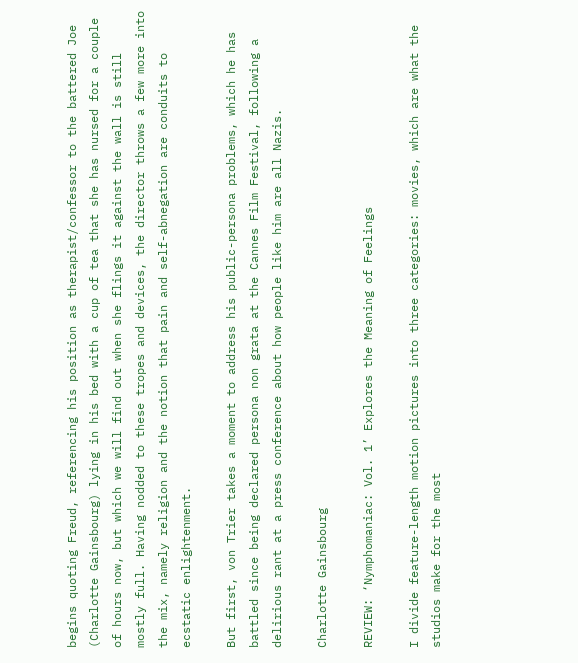begins quoting Freud, referencing his position as therapist/confessor to the battered Joe (Charlotte Gainsbourg) lying in his bed with a cup of tea that she has nursed for a couple of hours now, but which we will find out when she flings it against the wall is still mostly full. Having nodded to these tropes and devices, the director throws a few more into the mix, namely religion and the notion that pain and self-abnegation are conduits to ecstatic enlightenment.

But first, von Trier takes a moment to address his public-persona problems, which he has battled since being declared persona non grata at the Cannes Film Festival, following a delirious rant at a press conference about how people like him are all Nazis.

Charlotte Gainsbourg

REVIEW: ‘Nymphomaniac: Vol. 1’ Explores the Meaning of Feelings

I divide feature-length motion pictures into three categories: movies, which are what the studios make for the most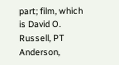part; film, which is David O. Russell, PT Anderson,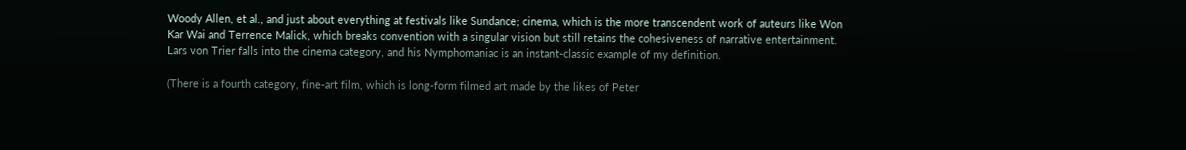Woody Allen, et al., and just about everything at festivals like Sundance; cinema, which is the more transcendent work of auteurs like Won Kar Wai and Terrence Malick, which breaks convention with a singular vision but still retains the cohesiveness of narrative entertainment. Lars von Trier falls into the cinema category, and his Nymphomaniac is an instant-classic example of my definition.

(There is a fourth category, fine-art film, which is long-form filmed art made by the likes of Peter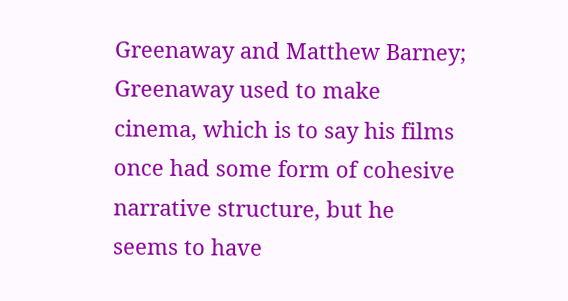Greenaway and Matthew Barney; Greenaway used to make cinema, which is to say his films once had some form of cohesive narrative structure, but he seems to have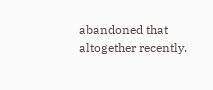abandoned that altogether recently.